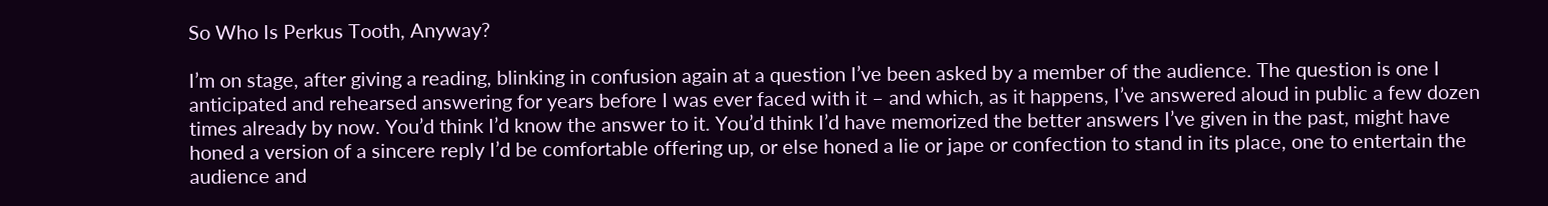So Who Is Perkus Tooth, Anyway?

I’m on stage, after giving a reading, blinking in confusion again at a question I’ve been asked by a member of the audience. The question is one I anticipated and rehearsed answering for years before I was ever faced with it – and which, as it happens, I’ve answered aloud in public a few dozen times already by now. You’d think I’d know the answer to it. You’d think I’d have memorized the better answers I’ve given in the past, might have honed a version of a sincere reply I’d be comfortable offering up, or else honed a lie or jape or confection to stand in its place, one to entertain the audience and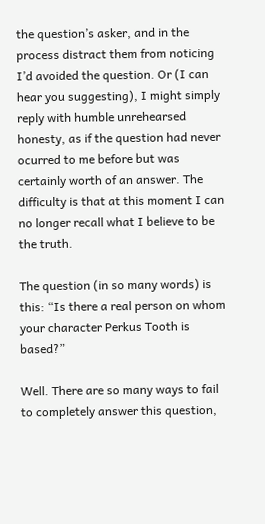the question’s asker, and in the process distract them from noticing I’d avoided the question. Or (I can hear you suggesting), I might simply reply with humble unrehearsed honesty, as if the question had never ocurred to me before but was certainly worth of an answer. The difficulty is that at this moment I can no longer recall what I believe to be the truth.

The question (in so many words) is this: “Is there a real person on whom your character Perkus Tooth is based?”

Well. There are so many ways to fail to completely answer this question,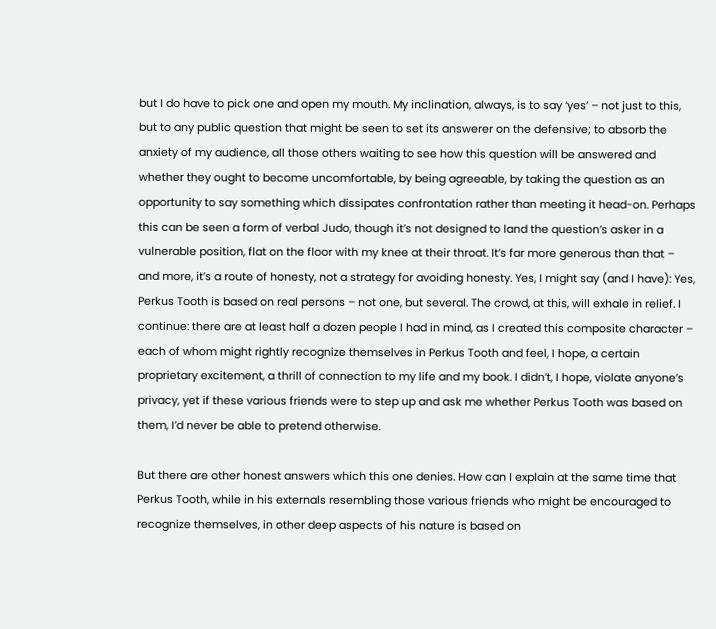but I do have to pick one and open my mouth. My inclination, always, is to say ‘yes’ – not just to this, but to any public question that might be seen to set its answerer on the defensive; to absorb the anxiety of my audience, all those others waiting to see how this question will be answered and whether they ought to become uncomfortable, by being agreeable, by taking the question as an opportunity to say something which dissipates confrontation rather than meeting it head-on. Perhaps this can be seen a form of verbal Judo, though it’s not designed to land the question’s asker in a vulnerable position, flat on the floor with my knee at their throat. It’s far more generous than that – and more, it’s a route of honesty, not a strategy for avoiding honesty. Yes, I might say (and I have): Yes, Perkus Tooth is based on real persons – not one, but several. The crowd, at this, will exhale in relief. I continue: there are at least half a dozen people I had in mind, as I created this composite character – each of whom might rightly recognize themselves in Perkus Tooth and feel, I hope, a certain proprietary excitement, a thrill of connection to my life and my book. I didn’t, I hope, violate anyone’s privacy, yet if these various friends were to step up and ask me whether Perkus Tooth was based on them, I’d never be able to pretend otherwise.

But there are other honest answers which this one denies. How can I explain at the same time that Perkus Tooth, while in his externals resembling those various friends who might be encouraged to recognize themselves, in other deep aspects of his nature is based on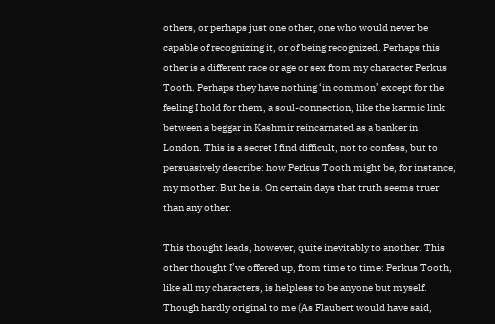others, or perhaps just one other, one who would never be capable of recognizing it, or of being recognized. Perhaps this other is a different race or age or sex from my character Perkus Tooth. Perhaps they have nothing ‘in common’ except for the feeling I hold for them, a soul-connection, like the karmic link between a beggar in Kashmir reincarnated as a banker in London. This is a secret I find difficult, not to confess, but to persuasively describe: how Perkus Tooth might be, for instance, my mother. But he is. On certain days that truth seems truer than any other.

This thought leads, however, quite inevitably to another. This other thought I’ve offered up, from time to time: Perkus Tooth, like all my characters, is helpless to be anyone but myself. Though hardly original to me (As Flaubert would have said,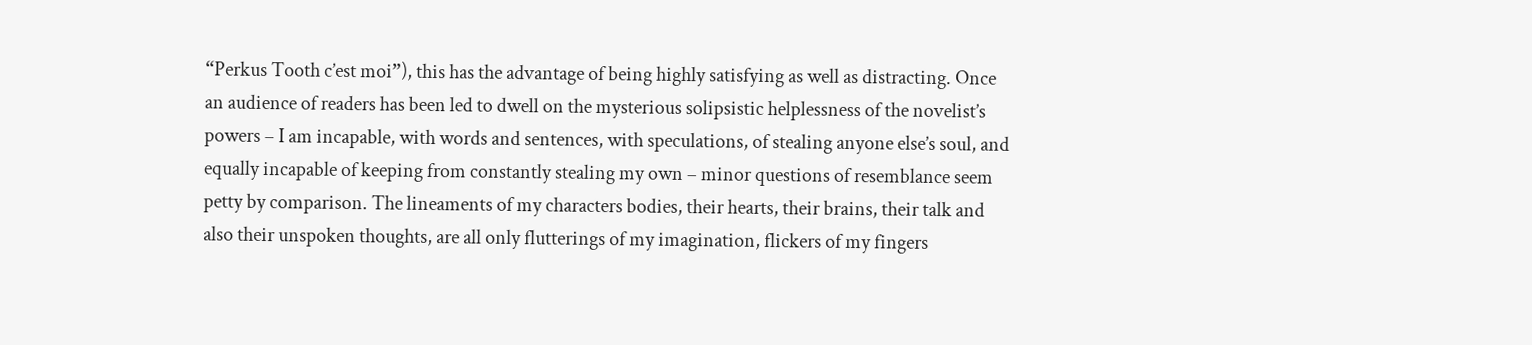“Perkus Tooth c’est moi”), this has the advantage of being highly satisfying as well as distracting. Once an audience of readers has been led to dwell on the mysterious solipsistic helplessness of the novelist’s powers – I am incapable, with words and sentences, with speculations, of stealing anyone else’s soul, and equally incapable of keeping from constantly stealing my own – minor questions of resemblance seem petty by comparison. The lineaments of my characters bodies, their hearts, their brains, their talk and also their unspoken thoughts, are all only flutterings of my imagination, flickers of my fingers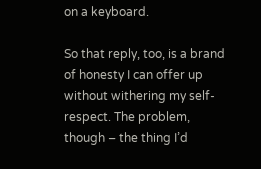on a keyboard.

So that reply, too, is a brand of honesty I can offer up without withering my self-respect. The problem, though – the thing I’d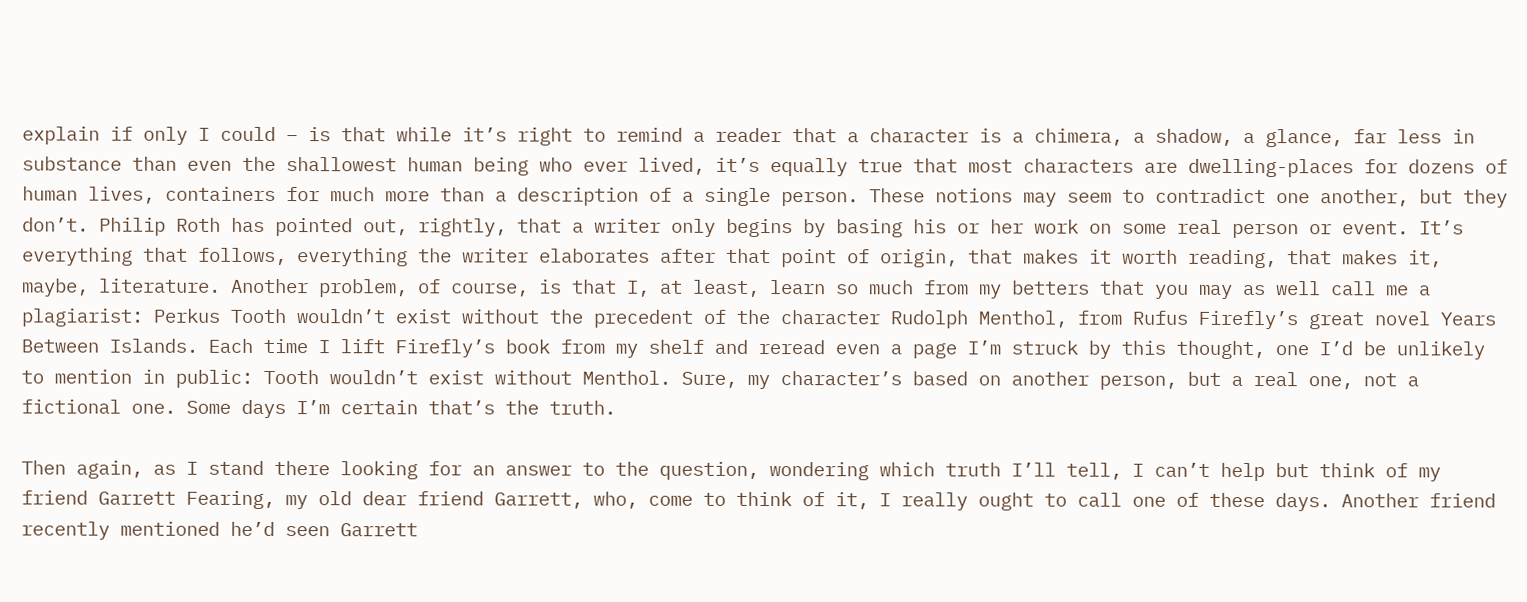explain if only I could – is that while it’s right to remind a reader that a character is a chimera, a shadow, a glance, far less in substance than even the shallowest human being who ever lived, it’s equally true that most characters are dwelling-places for dozens of human lives, containers for much more than a description of a single person. These notions may seem to contradict one another, but they don’t. Philip Roth has pointed out, rightly, that a writer only begins by basing his or her work on some real person or event. It’s everything that follows, everything the writer elaborates after that point of origin, that makes it worth reading, that makes it, maybe, literature. Another problem, of course, is that I, at least, learn so much from my betters that you may as well call me a plagiarist: Perkus Tooth wouldn’t exist without the precedent of the character Rudolph Menthol, from Rufus Firefly’s great novel Years Between Islands. Each time I lift Firefly’s book from my shelf and reread even a page I’m struck by this thought, one I’d be unlikely to mention in public: Tooth wouldn’t exist without Menthol. Sure, my character’s based on another person, but a real one, not a fictional one. Some days I’m certain that’s the truth.

Then again, as I stand there looking for an answer to the question, wondering which truth I’ll tell, I can’t help but think of my friend Garrett Fearing, my old dear friend Garrett, who, come to think of it, I really ought to call one of these days. Another friend recently mentioned he’d seen Garrett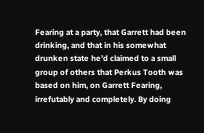Fearing at a party, that Garrett had been drinking, and that in his somewhat drunken state he’d claimed to a small group of others that Perkus Tooth was based on him, on Garrett Fearing, irrefutably and completely. By doing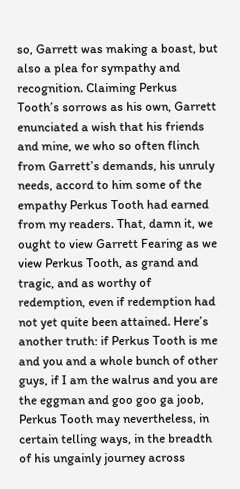so, Garrett was making a boast, but also a plea for sympathy and recognition. Claiming Perkus Tooth’s sorrows as his own, Garrett enunciated a wish that his friends and mine, we who so often flinch from Garrett’s demands, his unruly needs, accord to him some of the empathy Perkus Tooth had earned from my readers. That, damn it, we ought to view Garrett Fearing as we view Perkus Tooth, as grand and tragic, and as worthy of redemption, even if redemption had not yet quite been attained. Here’s another truth: if Perkus Tooth is me and you and a whole bunch of other guys, if I am the walrus and you are the eggman and goo goo ga joob, Perkus Tooth may nevertheless, in certain telling ways, in the breadth of his ungainly journey across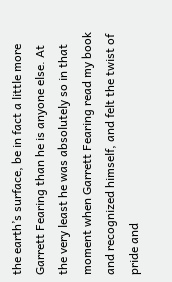the earth’s surface, be in fact a little more Garrett Fearing than he is anyone else. At the very least he was absolutely so in that moment when Garrett Fearing read my book and recognized himself, and felt the twist of pride and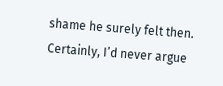shame he surely felt then. Certainly, I’d never argue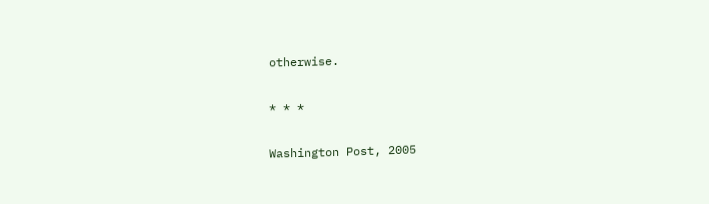otherwise.

* * *

Washington Post, 2005